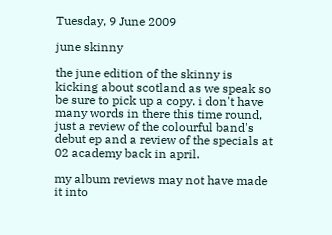Tuesday, 9 June 2009

june skinny

the june edition of the skinny is kicking about scotland as we speak so be sure to pick up a copy. i don't have many words in there this time round, just a review of the colourful band's debut ep and a review of the specials at 02 academy back in april.

my album reviews may not have made it into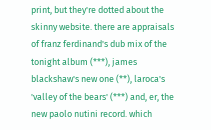print, but they're dotted about the skinny website. there are appraisals of franz ferdinand's dub mix of the tonight album (***), james blackshaw's new one (**), laroca's 'valley of the bears' (***) and, er, the new paolo nutini record. which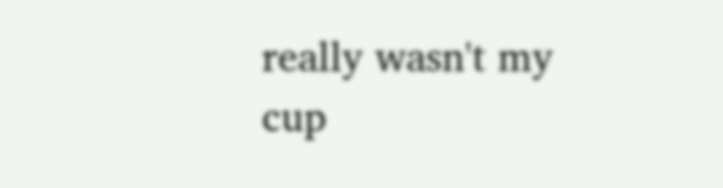really wasn't my cup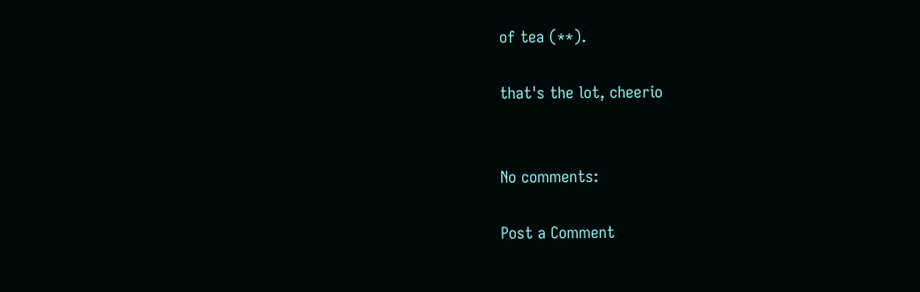of tea (**).

that's the lot, cheerio


No comments:

Post a Comment